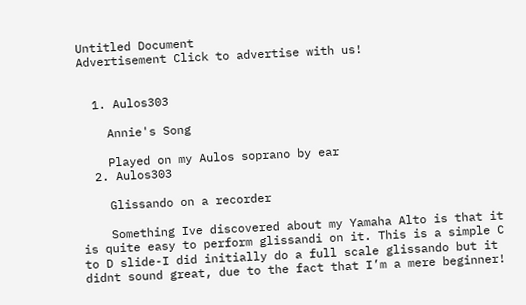Untitled Document
Advertisement Click to advertise with us!


  1. Aulos303

    Annie's Song

    Played on my Aulos soprano by ear
  2. Aulos303

    Glissando on a recorder

    Something Ive discovered about my Yamaha Alto is that it is quite easy to perform glissandi on it. This is a simple C to D slide-I did initially do a full scale glissando but it didnt sound great, due to the fact that I’m a mere beginner!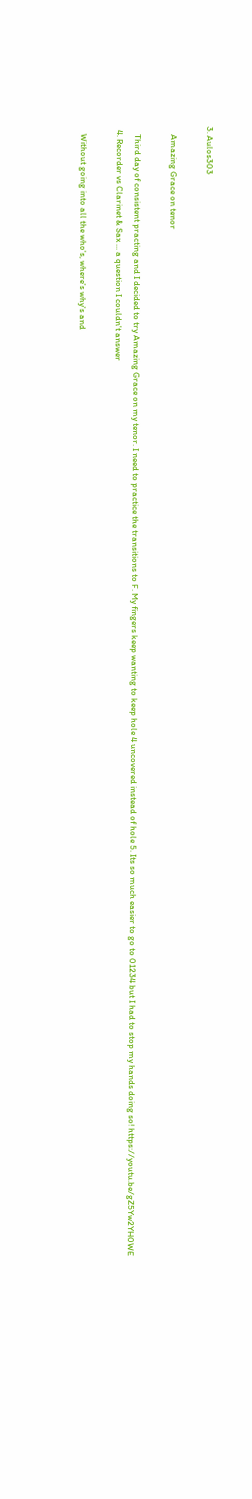3. Aulos303

    Amazing Grace on tenor

    Third day of consistent practing and I decided to try Amazing Grace on my tenor. I need to practice the transitions to F. My fingers keep wanting to keep hole 4 uncovered instead of hole 5. Its so much easier to go to 01234 but I had to stop my hands doing so! https://youtu.be/gZ5Yw2YH0WE
  4. Recorder vs Clarinet & Sax ... a question I couldn't answer

    Without going into all the who's, where's why's and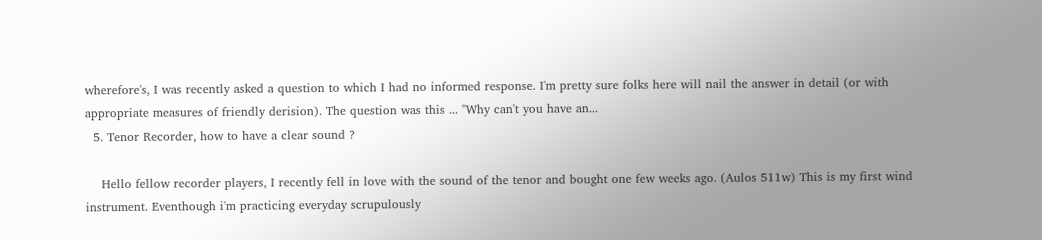wherefore's, I was recently asked a question to which I had no informed response. I'm pretty sure folks here will nail the answer in detail (or with appropriate measures of friendly derision). The question was this ... "Why can't you have an...
  5. Tenor Recorder, how to have a clear sound ?

    Hello fellow recorder players, I recently fell in love with the sound of the tenor and bought one few weeks ago. (Aulos 511w) This is my first wind instrument. Eventhough i'm practicing everyday scrupulously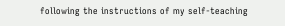following the instructions of my self-teaching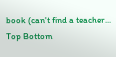book (can't find a teacher...
Top Bottom